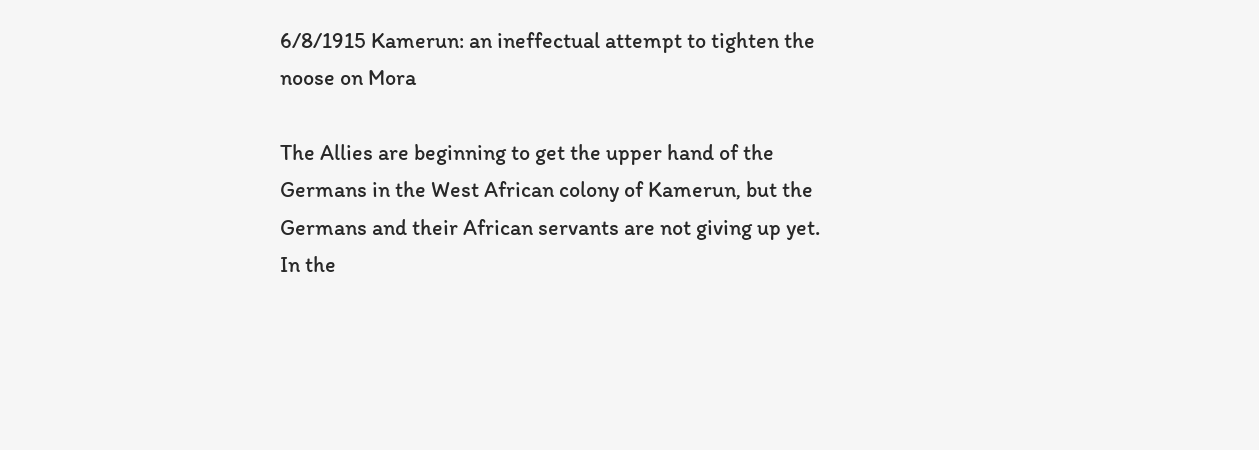6/8/1915 Kamerun: an ineffectual attempt to tighten the noose on Mora

The Allies are beginning to get the upper hand of the Germans in the West African colony of Kamerun, but the Germans and their African servants are not giving up yet. In the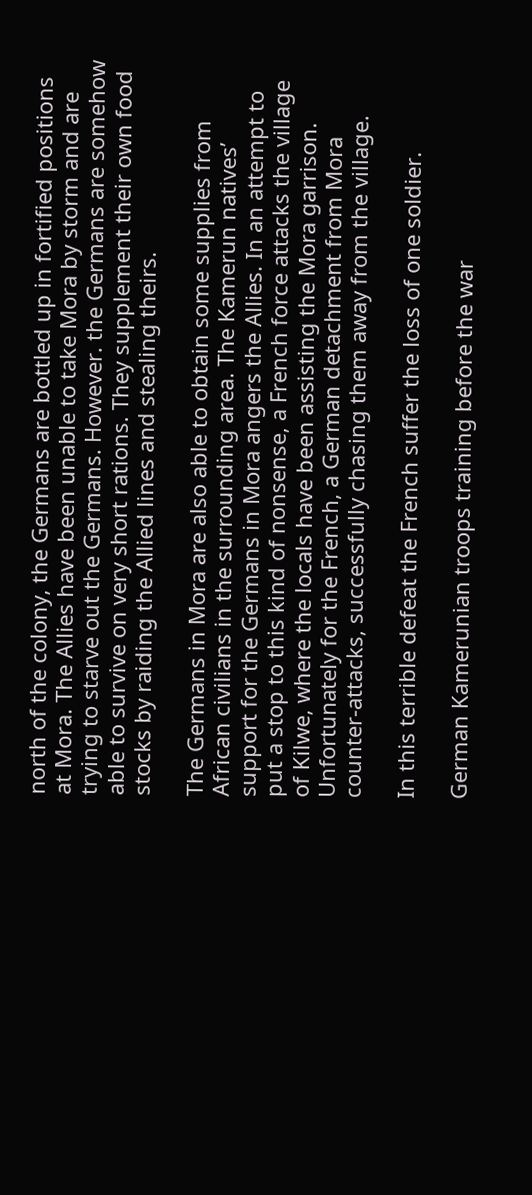north of the colony, the Germans are bottled up in fortified positions at Mora. The Allies have been unable to take Mora by storm and are trying to starve out the Germans. However. the Germans are somehow able to survive on very short rations. They supplement their own food stocks by raiding the Allied lines and stealing theirs.

The Germans in Mora are also able to obtain some supplies from African civilians in the surrounding area. The Kamerun natives’ support for the Germans in Mora angers the Allies. In an attempt to put a stop to this kind of nonsense, a French force attacks the village of Kilwe, where the locals have been assisting the Mora garrison. Unfortunately for the French, a German detachment from Mora counter-attacks, successfully chasing them away from the village.

In this terrible defeat the French suffer the loss of one soldier.

German Kamerunian troops training before the war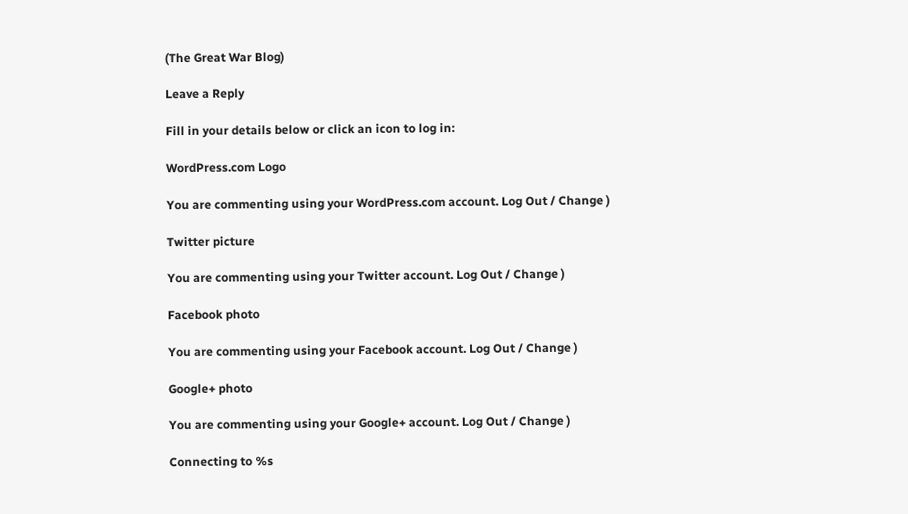(The Great War Blog)

Leave a Reply

Fill in your details below or click an icon to log in:

WordPress.com Logo

You are commenting using your WordPress.com account. Log Out / Change )

Twitter picture

You are commenting using your Twitter account. Log Out / Change )

Facebook photo

You are commenting using your Facebook account. Log Out / Change )

Google+ photo

You are commenting using your Google+ account. Log Out / Change )

Connecting to %s